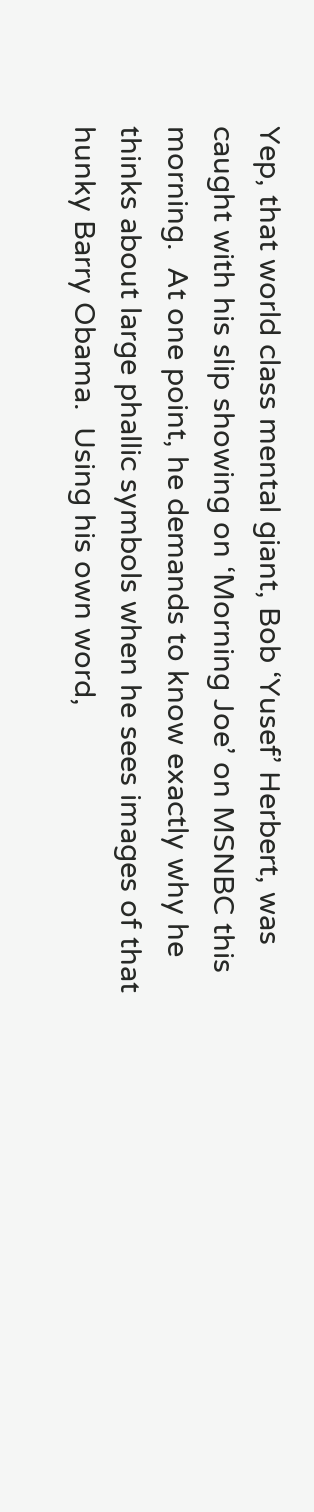Yep, that world class mental giant, Bob ‘Yusef’ Herbert, was caught with his slip showing on ‘Morning Joe’ on MSNBC this morning.  At one point, he demands to know exactly why he thinks about large phallic symbols when he sees images of that hunky Barry Obama.  Using his own word,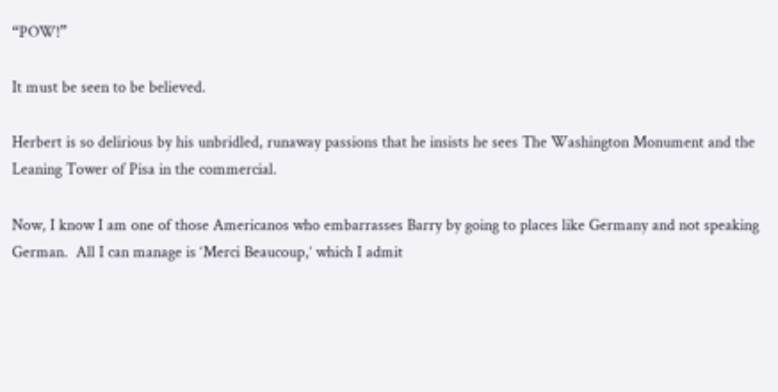“POW!”

It must be seen to be believed.

Herbert is so delirious by his unbridled, runaway passions that he insists he sees The Washington Monument and the Leaning Tower of Pisa in the commercial.

Now, I know I am one of those Americanos who embarrasses Barry by going to places like Germany and not speaking German.  All I can manage is ‘Merci Beaucoup,’ which I admit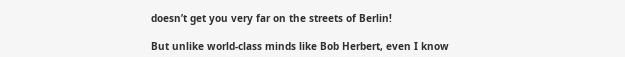doesn’t get you very far on the streets of Berlin!

But unlike world-class minds like Bob Herbert, even I know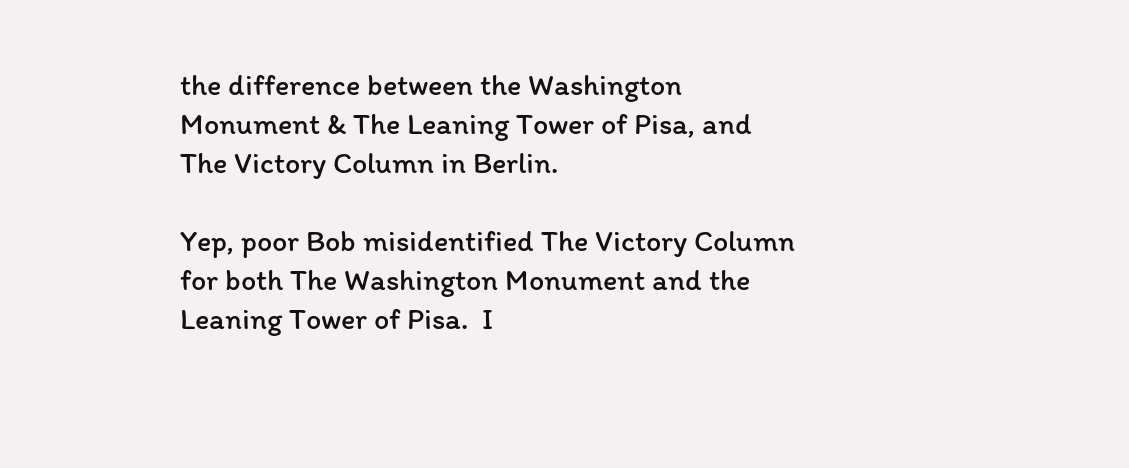the difference between the Washington Monument & The Leaning Tower of Pisa, and The Victory Column in Berlin.

Yep, poor Bob misidentified The Victory Column for both The Washington Monument and the Leaning Tower of Pisa.  I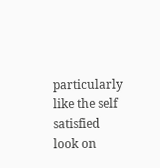particularly like the self satisfied look on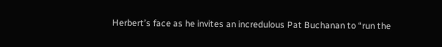Herbert’s face as he invites an incredulous Pat Buchanan to “run the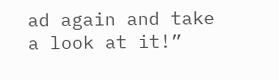ad again and take a look at it!”